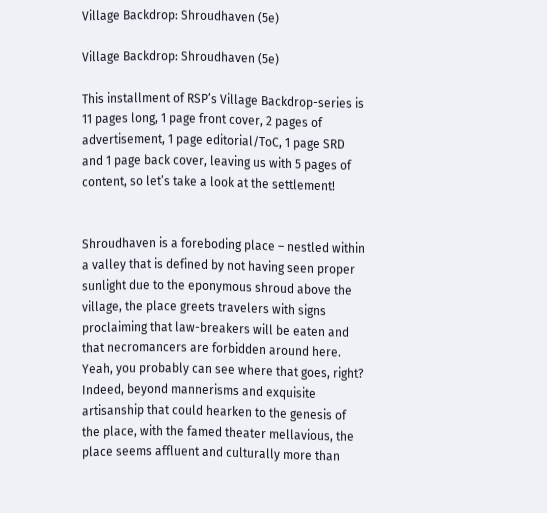Village Backdrop: Shroudhaven (5e)

Village Backdrop: Shroudhaven (5e)

This installment of RSP’s Village Backdrop-series is 11 pages long, 1 page front cover, 2 pages of advertisement, 1 page editorial/ToC, 1 page SRD and 1 page back cover, leaving us with 5 pages of content, so let’s take a look at the settlement!


Shroudhaven is a foreboding place – nestled within a valley that is defined by not having seen proper sunlight due to the eponymous shroud above the village, the place greets travelers with signs proclaiming that law-breakers will be eaten and that necromancers are forbidden around here. Yeah, you probably can see where that goes, right? Indeed, beyond mannerisms and exquisite artisanship that could hearken to the genesis of the place, with the famed theater mellavious, the place seems affluent and culturally more than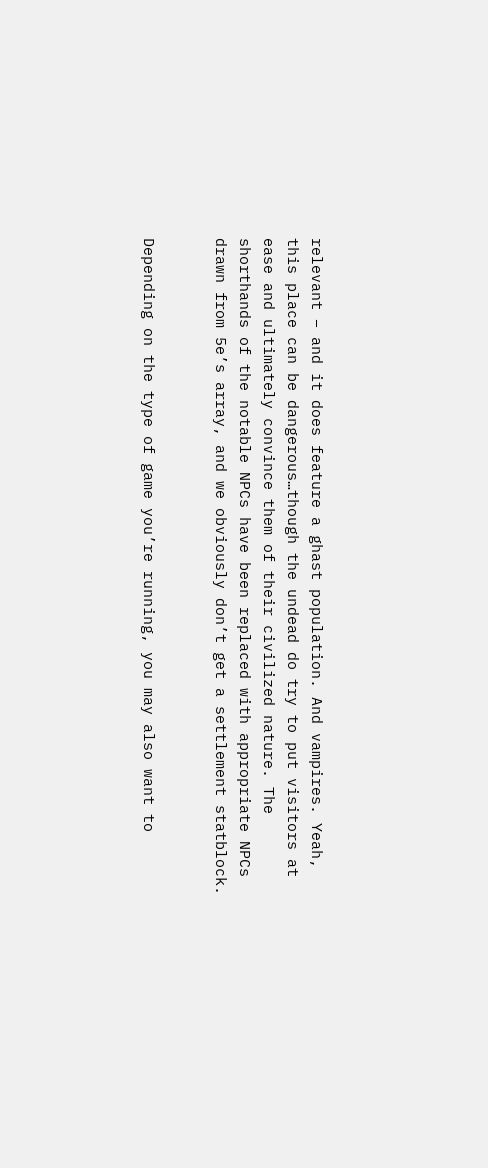relevant – and it does feature a ghast population. And vampires. Yeah, this place can be dangerous…though the undead do try to put visitors at ease and ultimately convince them of their civilized nature. The shorthands of the notable NPCs have been replaced with appropriate NPCs drawn from 5e’s array, and we obviously don’t get a settlement statblock.


Depending on the type of game you’re running, you may also want to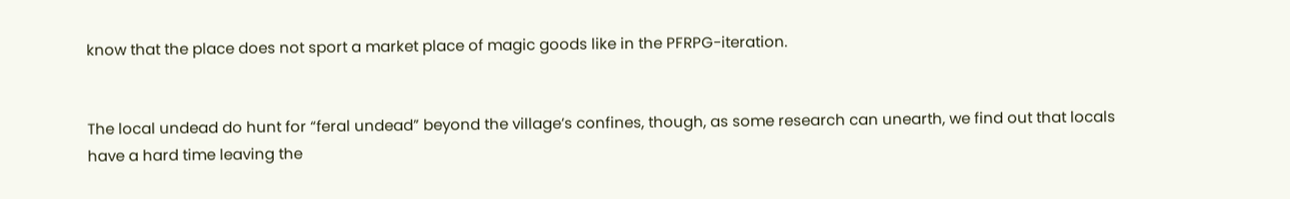know that the place does not sport a market place of magic goods like in the PFRPG-iteration.


The local undead do hunt for “feral undead” beyond the village’s confines, though, as some research can unearth, we find out that locals have a hard time leaving the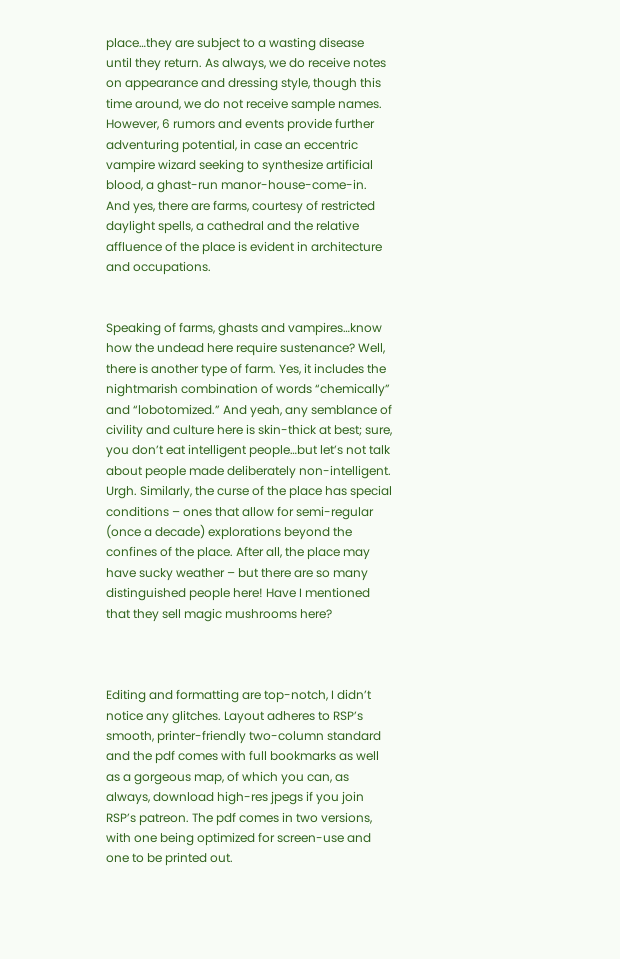place…they are subject to a wasting disease until they return. As always, we do receive notes on appearance and dressing style, though this time around, we do not receive sample names. However, 6 rumors and events provide further adventuring potential, in case an eccentric vampire wizard seeking to synthesize artificial blood, a ghast-run manor-house-come-in. And yes, there are farms, courtesy of restricted daylight spells, a cathedral and the relative affluence of the place is evident in architecture and occupations.


Speaking of farms, ghasts and vampires…know how the undead here require sustenance? Well, there is another type of farm. Yes, it includes the nightmarish combination of words “chemically” and “lobotomized.” And yeah, any semblance of civility and culture here is skin-thick at best; sure, you don’t eat intelligent people…but let’s not talk about people made deliberately non-intelligent. Urgh. Similarly, the curse of the place has special conditions – ones that allow for semi-regular (once a decade) explorations beyond the confines of the place. After all, the place may have sucky weather – but there are so many distinguished people here! Have I mentioned that they sell magic mushrooms here?



Editing and formatting are top-notch, I didn’t notice any glitches. Layout adheres to RSP’s smooth, printer-friendly two-column standard and the pdf comes with full bookmarks as well as a gorgeous map, of which you can, as always, download high-res jpegs if you join RSP’s patreon. The pdf comes in two versions, with one being optimized for screen-use and one to be printed out.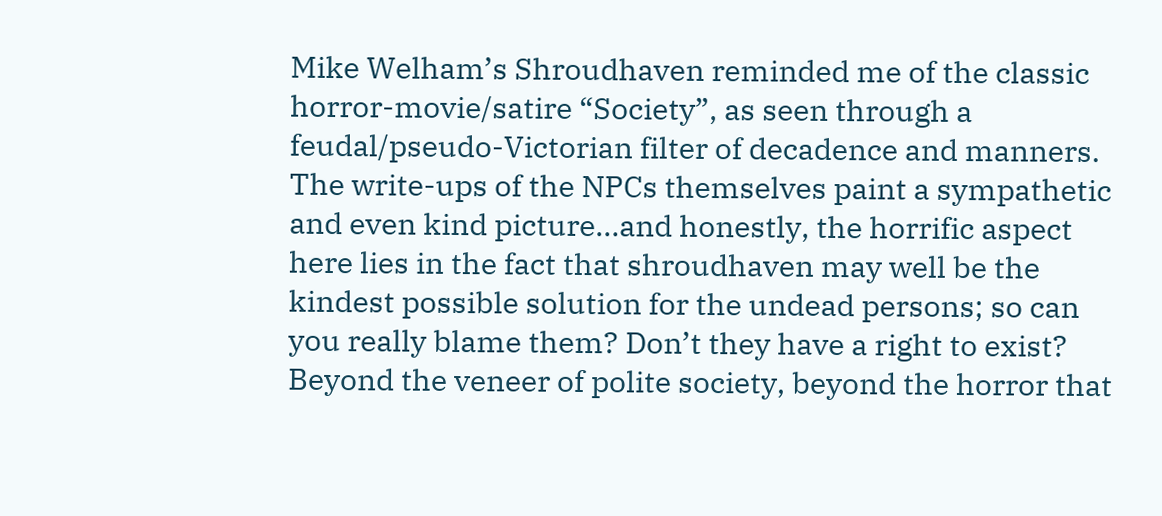Mike Welham’s Shroudhaven reminded me of the classic horror-movie/satire “Society”, as seen through a feudal/pseudo-Victorian filter of decadence and manners. The write-ups of the NPCs themselves paint a sympathetic and even kind picture…and honestly, the horrific aspect here lies in the fact that shroudhaven may well be the kindest possible solution for the undead persons; so can you really blame them? Don’t they have a right to exist? Beyond the veneer of polite society, beyond the horror that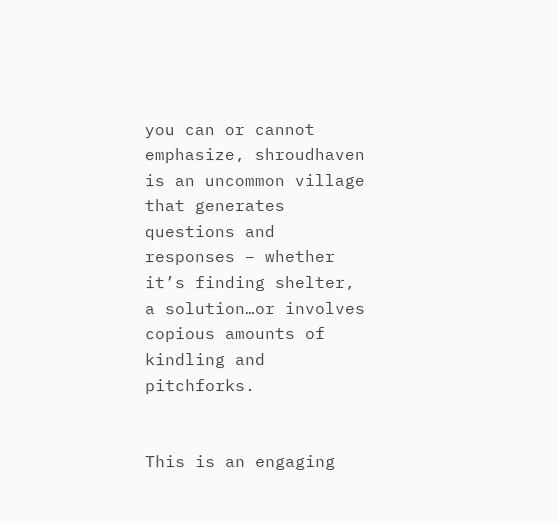you can or cannot emphasize, shroudhaven is an uncommon village that generates questions and responses – whether it’s finding shelter, a solution…or involves copious amounts of kindling and pitchforks.


This is an engaging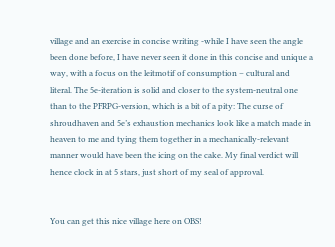village and an exercise in concise writing -while I have seen the angle been done before, I have never seen it done in this concise and unique a way, with a focus on the leitmotif of consumption – cultural and literal. The 5e-iteration is solid and closer to the system-neutral one than to the PFRPG-version, which is a bit of a pity: The curse of shroudhaven and 5e’s exhaustion mechanics look like a match made in heaven to me and tying them together in a mechanically-relevant manner would have been the icing on the cake. My final verdict will hence clock in at 5 stars, just short of my seal of approval.


You can get this nice village here on OBS!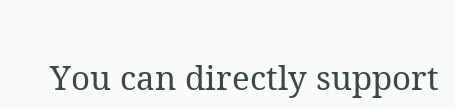You can directly support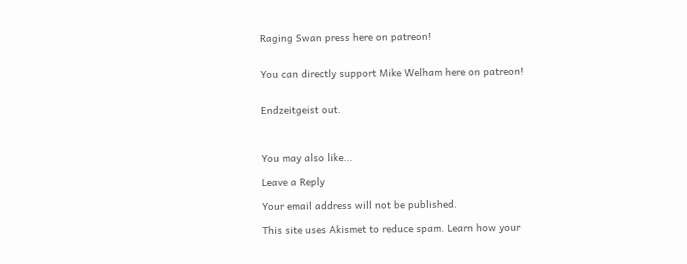Raging Swan press here on patreon!


You can directly support Mike Welham here on patreon!


Endzeitgeist out.



You may also like...

Leave a Reply

Your email address will not be published.

This site uses Akismet to reduce spam. Learn how your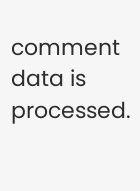comment data is processed.